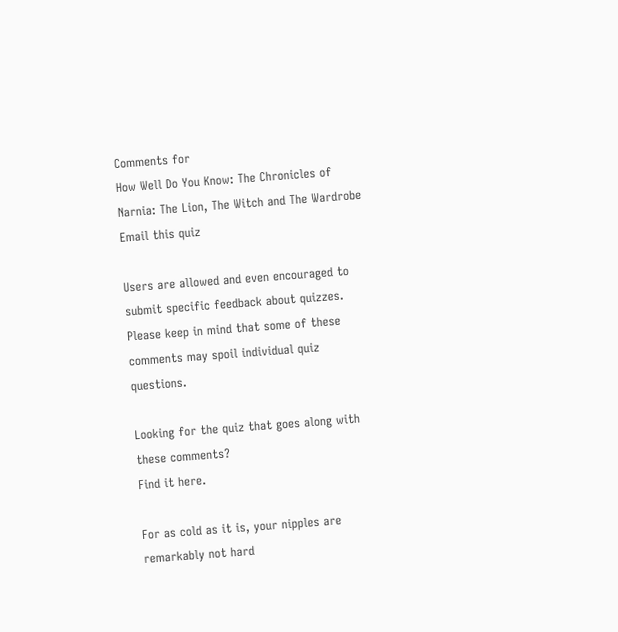Comments for
How Well Do You Know: The Chronicles of Narnia: The Lion, The Witch and The Wardrobe
Email this quiz

Users are allowed and even encouraged to submit specific feedback about quizzes.
Please keep in mind that some of these comments may spoil individual quiz questions.

Looking for the quiz that goes along with these comments?
Find it here.

For as cold as it is, your nipples are remarkably not hard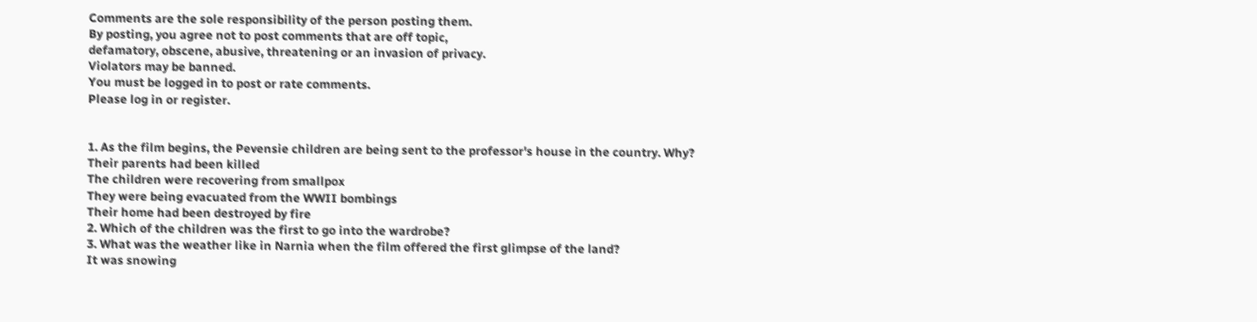Comments are the sole responsibility of the person posting them.
By posting, you agree not to post comments that are off topic,
defamatory, obscene, abusive, threatening or an invasion of privacy.
Violators may be banned.
You must be logged in to post or rate comments.
Please log in or register.


1. As the film begins, the Pevensie children are being sent to the professor's house in the country. Why?
Their parents had been killed
The children were recovering from smallpox
They were being evacuated from the WWII bombings
Their home had been destroyed by fire
2. Which of the children was the first to go into the wardrobe?
3. What was the weather like in Narnia when the film offered the first glimpse of the land?
It was snowing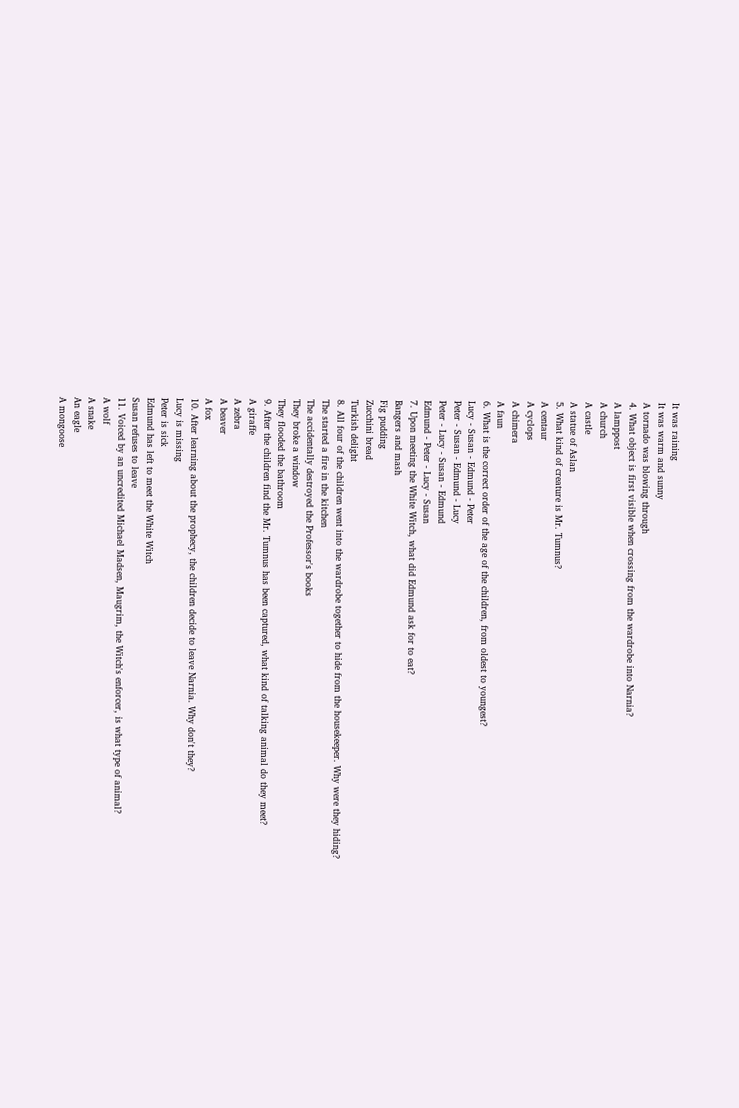It was raining
It was warm and sunny
A tornado was blowing through
4. What object is first visible when crossing from the wardrobe into Narnia?
A lamppost
A church
A castle
A statue of Aslan
5. What kind of creature is Mr. Tumnus?
A centaur
A cyclops
A chimera
A faun
6. What is the correct order of the age of the children, from oldest to youngest?
Lucy - Susan - Edmund - Peter
Peter - Susan - Edmund - Lucy
Peter - Lucy - Susan - Edmund
Edmund - Peter - Lucy - Susan
7. Upon meeting the White Witch, what did Edmund ask for to eat?
Bangers and mash
Fig pudding
Zucchini bread
Turkish delight
8. All four of the children went into the wardrobe together to hide from the housekeeper. Why were they hiding?
The started a fire in the kitchen
The accidentally destroyed the Professor's books
They broke a window
They flooded the bathroom
9. After the children find the Mr. Tumnus has been captured, what kind of talking animal do they meet?
A giraffe
A zebra
A beaver
A fox
10. After learning about the prophecy, the children decide to leave Narnia. Why don't they?
Lucy is missing
Peter is sick
Edmund has left to meet the White Witch
Susan refuses to leave
11. Voiced by an uncredited Michael Madsen, Maugrim, the Witch's enforcer, is what type of animal?
A wolf
A snake
An eagle
A mongoose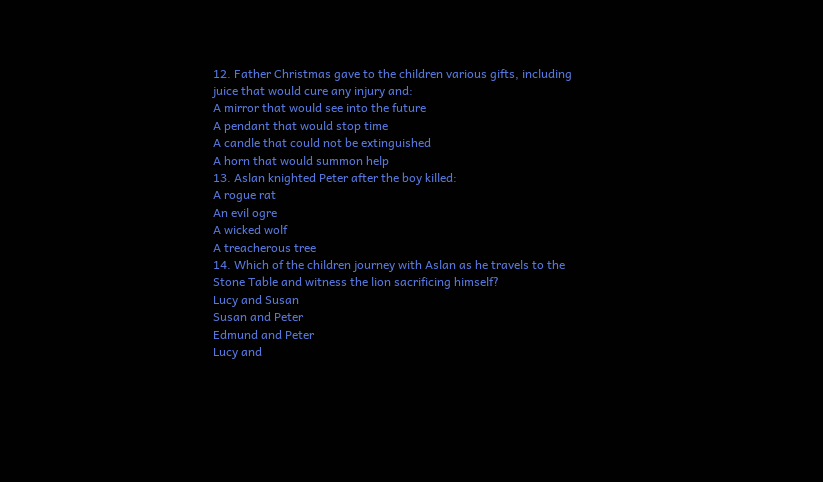12. Father Christmas gave to the children various gifts, including juice that would cure any injury and:
A mirror that would see into the future
A pendant that would stop time
A candle that could not be extinguished
A horn that would summon help
13. Aslan knighted Peter after the boy killed:
A rogue rat
An evil ogre
A wicked wolf
A treacherous tree
14. Which of the children journey with Aslan as he travels to the Stone Table and witness the lion sacrificing himself?
Lucy and Susan
Susan and Peter
Edmund and Peter
Lucy and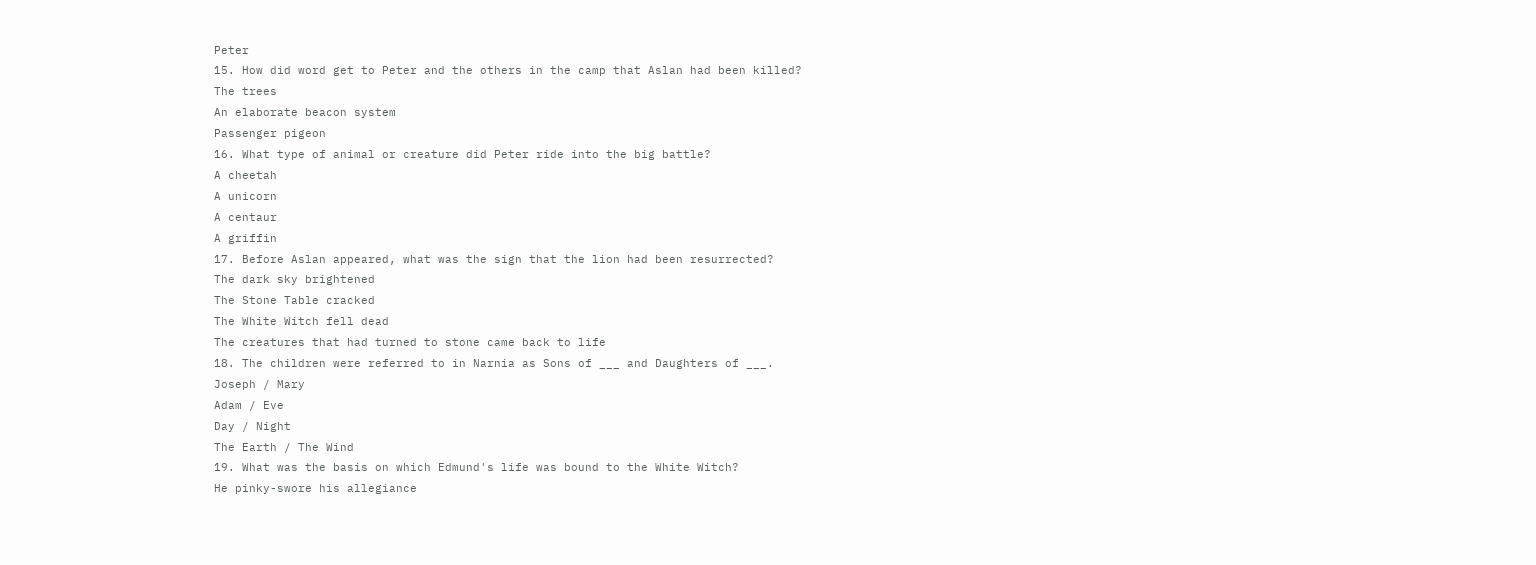Peter
15. How did word get to Peter and the others in the camp that Aslan had been killed?
The trees
An elaborate beacon system
Passenger pigeon
16. What type of animal or creature did Peter ride into the big battle?
A cheetah
A unicorn
A centaur
A griffin
17. Before Aslan appeared, what was the sign that the lion had been resurrected?
The dark sky brightened
The Stone Table cracked
The White Witch fell dead
The creatures that had turned to stone came back to life
18. The children were referred to in Narnia as Sons of ___ and Daughters of ___.
Joseph / Mary
Adam / Eve
Day / Night
The Earth / The Wind
19. What was the basis on which Edmund's life was bound to the White Witch?
He pinky-swore his allegiance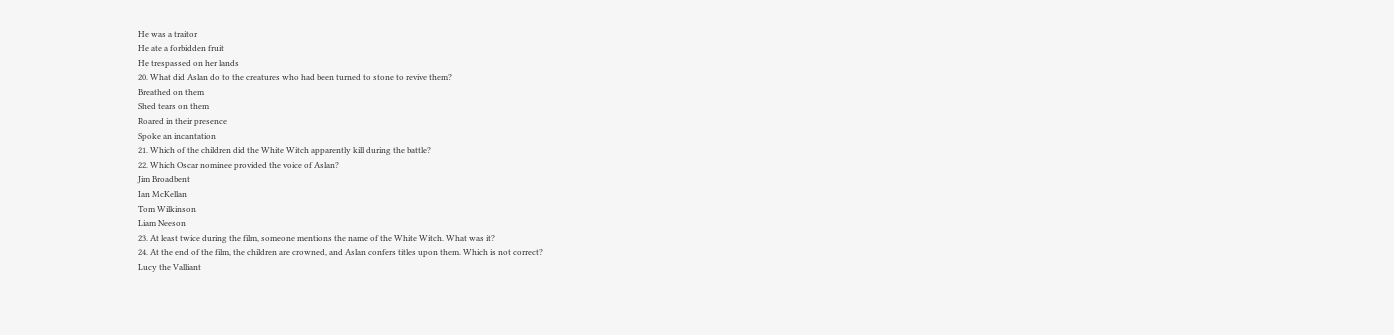He was a traitor
He ate a forbidden fruit
He trespassed on her lands
20. What did Aslan do to the creatures who had been turned to stone to revive them?
Breathed on them
Shed tears on them
Roared in their presence
Spoke an incantation
21. Which of the children did the White Witch apparently kill during the battle?
22. Which Oscar nominee provided the voice of Aslan?
Jim Broadbent
Ian McKellan
Tom Wilkinson
Liam Neeson
23. At least twice during the film, someone mentions the name of the White Witch. What was it?
24. At the end of the film, the children are crowned, and Aslan confers titles upon them. Which is not correct?
Lucy the Valliant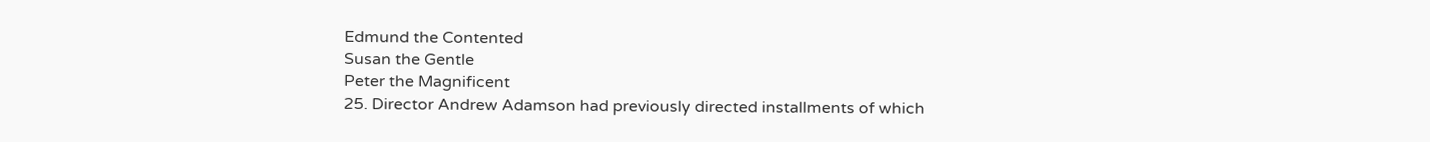Edmund the Contented
Susan the Gentle
Peter the Magnificent
25. Director Andrew Adamson had previously directed installments of which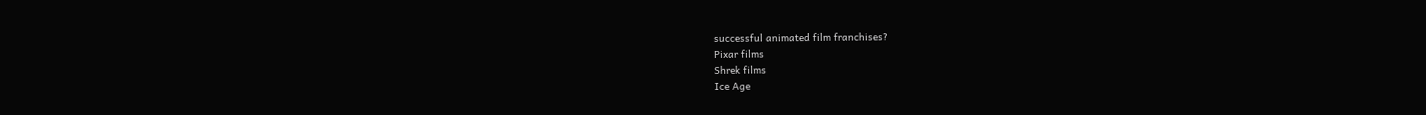successful animated film franchises?
Pixar films
Shrek films
Ice Age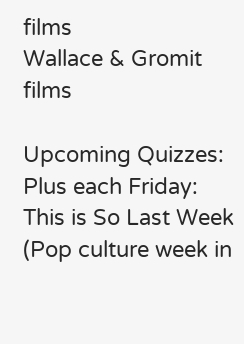films
Wallace & Gromit films

Upcoming Quizzes:
Plus each Friday:
This is So Last Week
(Pop culture week in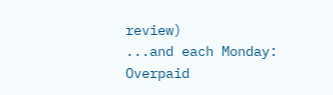review)
...and each Monday:
Overpaid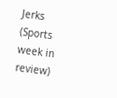Jerks
(Sports week in review)